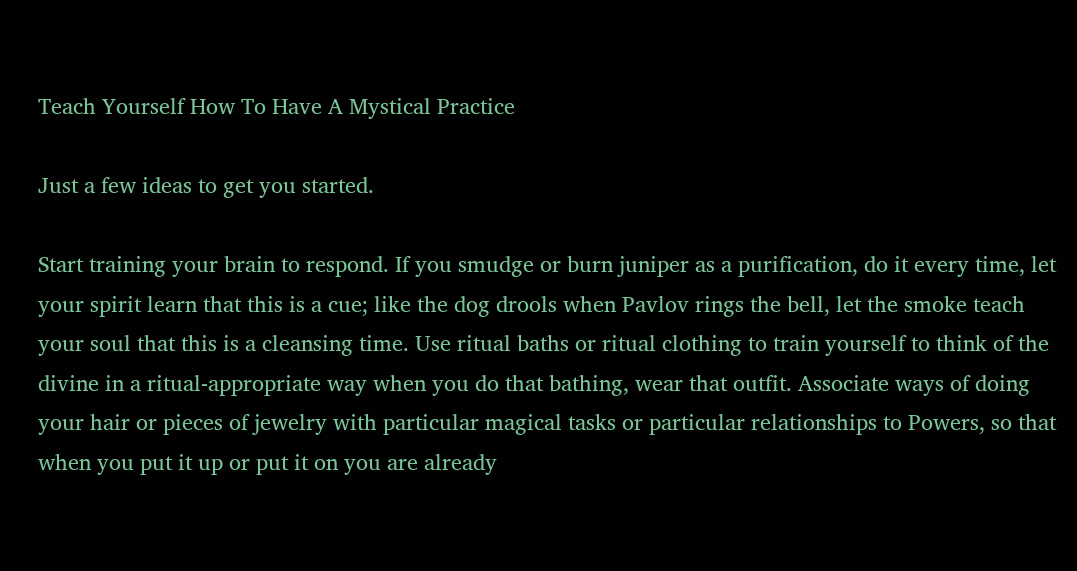Teach Yourself How To Have A Mystical Practice

Just a few ideas to get you started.

Start training your brain to respond. If you smudge or burn juniper as a purification, do it every time, let your spirit learn that this is a cue; like the dog drools when Pavlov rings the bell, let the smoke teach your soul that this is a cleansing time. Use ritual baths or ritual clothing to train yourself to think of the divine in a ritual-appropriate way when you do that bathing, wear that outfit. Associate ways of doing your hair or pieces of jewelry with particular magical tasks or particular relationships to Powers, so that when you put it up or put it on you are already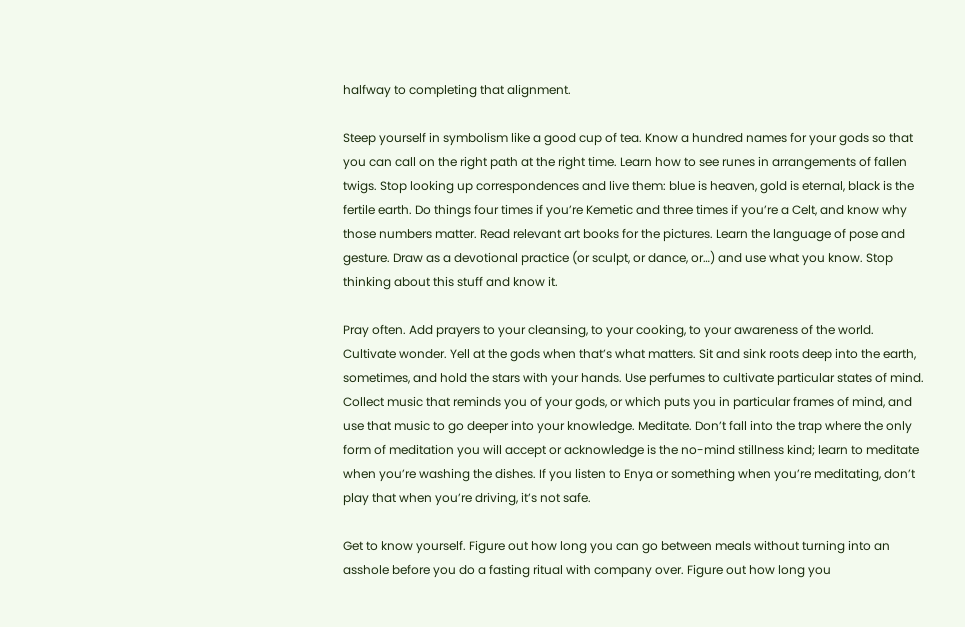halfway to completing that alignment.

Steep yourself in symbolism like a good cup of tea. Know a hundred names for your gods so that you can call on the right path at the right time. Learn how to see runes in arrangements of fallen twigs. Stop looking up correspondences and live them: blue is heaven, gold is eternal, black is the fertile earth. Do things four times if you’re Kemetic and three times if you’re a Celt, and know why those numbers matter. Read relevant art books for the pictures. Learn the language of pose and gesture. Draw as a devotional practice (or sculpt, or dance, or…) and use what you know. Stop thinking about this stuff and know it.

Pray often. Add prayers to your cleansing, to your cooking, to your awareness of the world. Cultivate wonder. Yell at the gods when that’s what matters. Sit and sink roots deep into the earth, sometimes, and hold the stars with your hands. Use perfumes to cultivate particular states of mind. Collect music that reminds you of your gods, or which puts you in particular frames of mind, and use that music to go deeper into your knowledge. Meditate. Don’t fall into the trap where the only form of meditation you will accept or acknowledge is the no-mind stillness kind; learn to meditate when you’re washing the dishes. If you listen to Enya or something when you’re meditating, don’t play that when you’re driving, it’s not safe.

Get to know yourself. Figure out how long you can go between meals without turning into an asshole before you do a fasting ritual with company over. Figure out how long you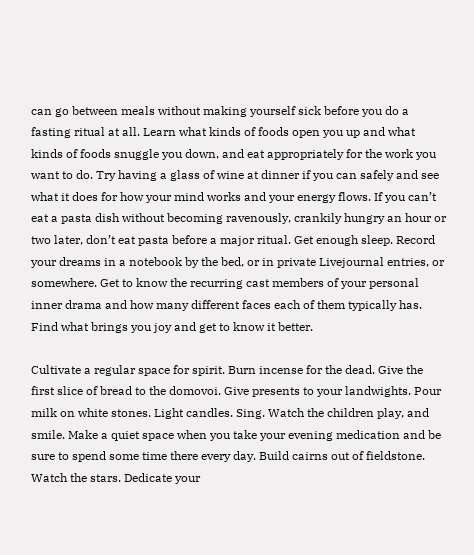can go between meals without making yourself sick before you do a fasting ritual at all. Learn what kinds of foods open you up and what kinds of foods snuggle you down, and eat appropriately for the work you want to do. Try having a glass of wine at dinner if you can safely and see what it does for how your mind works and your energy flows. If you can’t eat a pasta dish without becoming ravenously, crankily hungry an hour or two later, don’t eat pasta before a major ritual. Get enough sleep. Record your dreams in a notebook by the bed, or in private Livejournal entries, or somewhere. Get to know the recurring cast members of your personal inner drama and how many different faces each of them typically has. Find what brings you joy and get to know it better.

Cultivate a regular space for spirit. Burn incense for the dead. Give the first slice of bread to the domovoi. Give presents to your landwights. Pour milk on white stones. Light candles. Sing. Watch the children play, and smile. Make a quiet space when you take your evening medication and be sure to spend some time there every day. Build cairns out of fieldstone. Watch the stars. Dedicate your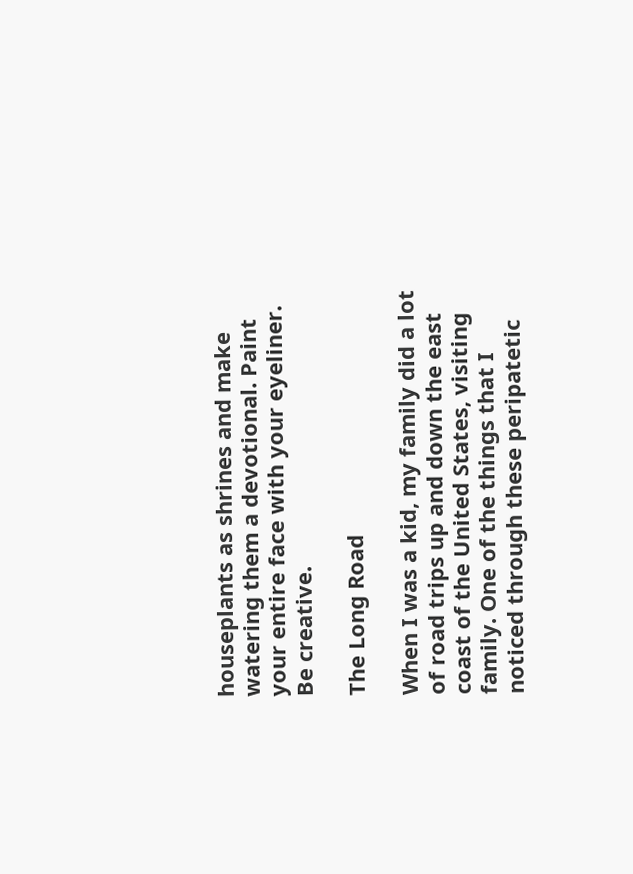houseplants as shrines and make watering them a devotional. Paint your entire face with your eyeliner. Be creative.

The Long Road

When I was a kid, my family did a lot of road trips up and down the east coast of the United States, visiting family. One of the things that I noticed through these peripatetic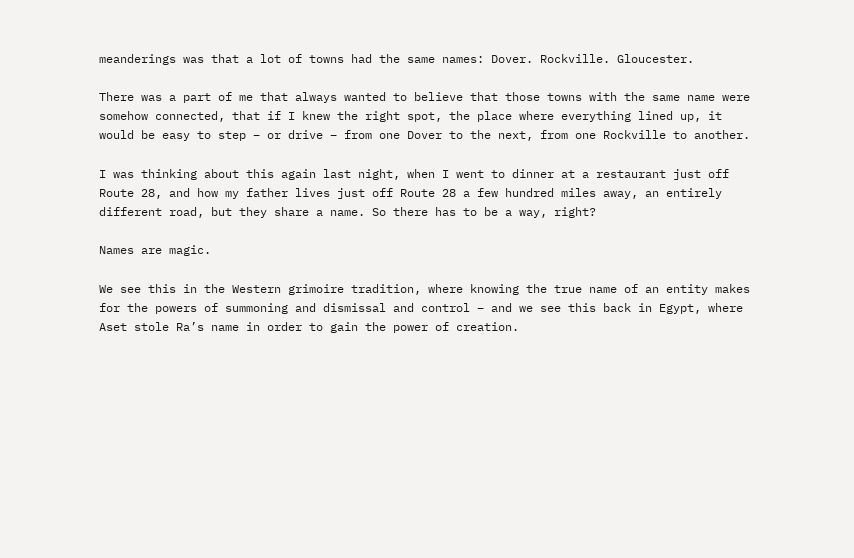meanderings was that a lot of towns had the same names: Dover. Rockville. Gloucester.

There was a part of me that always wanted to believe that those towns with the same name were somehow connected, that if I knew the right spot, the place where everything lined up, it would be easy to step – or drive – from one Dover to the next, from one Rockville to another.

I was thinking about this again last night, when I went to dinner at a restaurant just off Route 28, and how my father lives just off Route 28 a few hundred miles away, an entirely different road, but they share a name. So there has to be a way, right?

Names are magic.

We see this in the Western grimoire tradition, where knowing the true name of an entity makes for the powers of summoning and dismissal and control – and we see this back in Egypt, where Aset stole Ra’s name in order to gain the power of creation.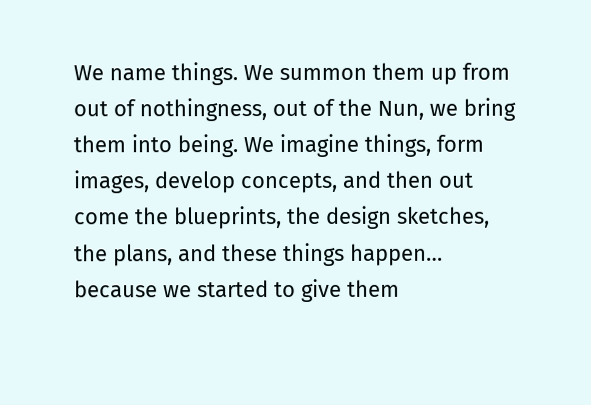We name things. We summon them up from out of nothingness, out of the Nun, we bring them into being. We imagine things, form images, develop concepts, and then out come the blueprints, the design sketches, the plans, and these things happen… because we started to give them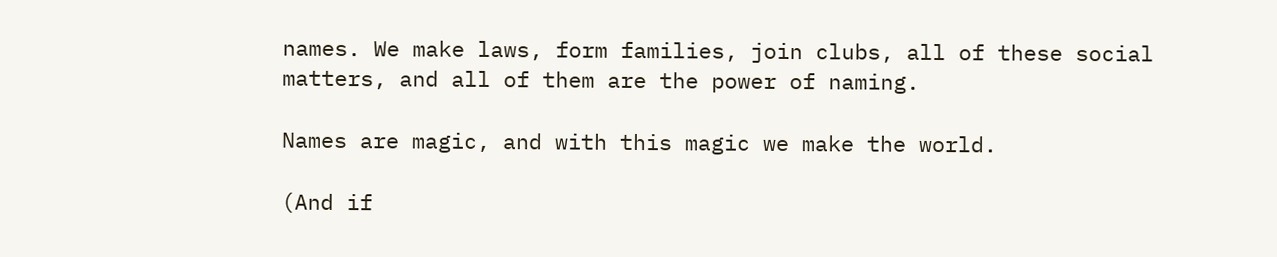names. We make laws, form families, join clubs, all of these social matters, and all of them are the power of naming.

Names are magic, and with this magic we make the world.

(And if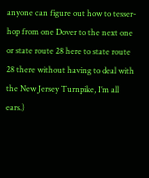anyone can figure out how to tesser-hop from one Dover to the next one or state route 28 here to state route 28 there without having to deal with the New Jersey Turnpike, I’m all ears.)